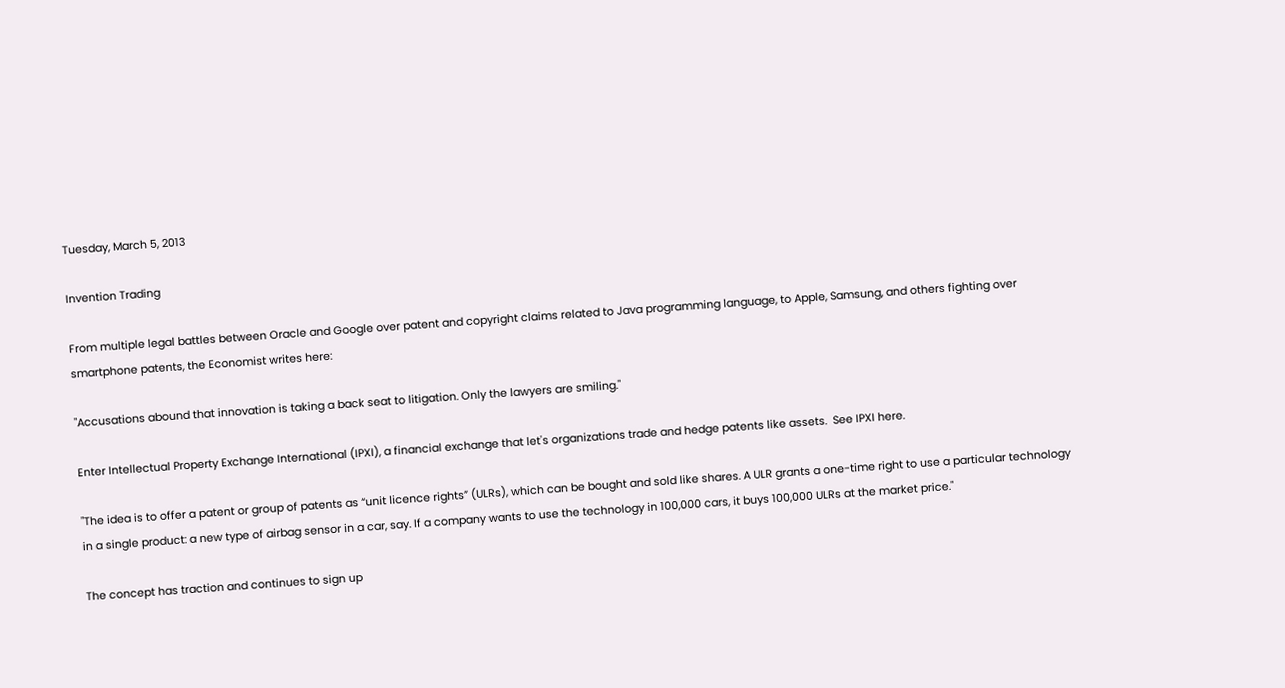Tuesday, March 5, 2013

Invention Trading

From multiple legal battles between Oracle and Google over patent and copyright claims related to Java programming language, to Apple, Samsung, and others fighting over smartphone patents, the Economist writes here:

"Accusations abound that innovation is taking a back seat to litigation. Only the lawyers are smiling."

Enter Intellectual Property Exchange International (IPXI), a financial exchange that let's organizations trade and hedge patents like assets.  See IPXI here.

"The idea is to offer a patent or group of patents as “unit licence rights” (ULRs), which can be bought and sold like shares. A ULR grants a one-time right to use a particular technology in a single product: a new type of airbag sensor in a car, say. If a company wants to use the technology in 100,000 cars, it buys 100,000 ULRs at the market price."

The concept has traction and continues to sign up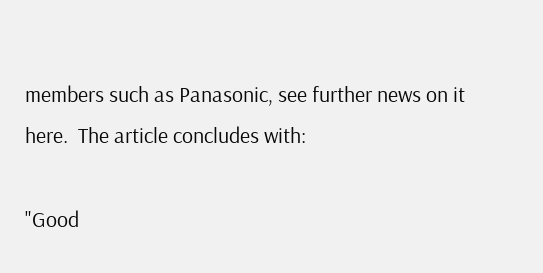members such as Panasonic, see further news on it here.  The article concludes with:

"Good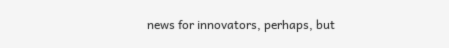news for innovators, perhaps, but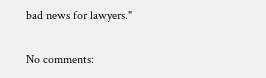bad news for lawyers."

No comments: